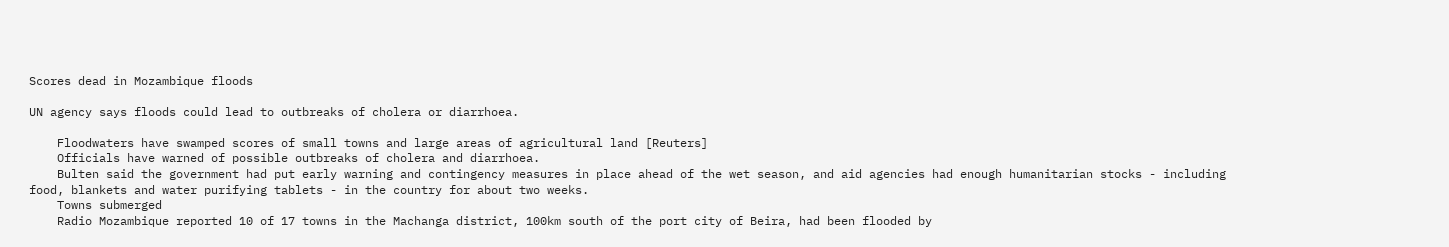Scores dead in Mozambique floods

UN agency says floods could lead to outbreaks of cholera or diarrhoea.

    Floodwaters have swamped scores of small towns and large areas of agricultural land [Reuters]
    Officials have warned of possible outbreaks of cholera and diarrhoea.
    Bulten said the government had put early warning and contingency measures in place ahead of the wet season, and aid agencies had enough humanitarian stocks - including food, blankets and water purifying tablets - in the country for about two weeks.
    Towns submerged
    Radio Mozambique reported 10 of 17 towns in the Machanga district, 100km south of the port city of Beira, had been flooded by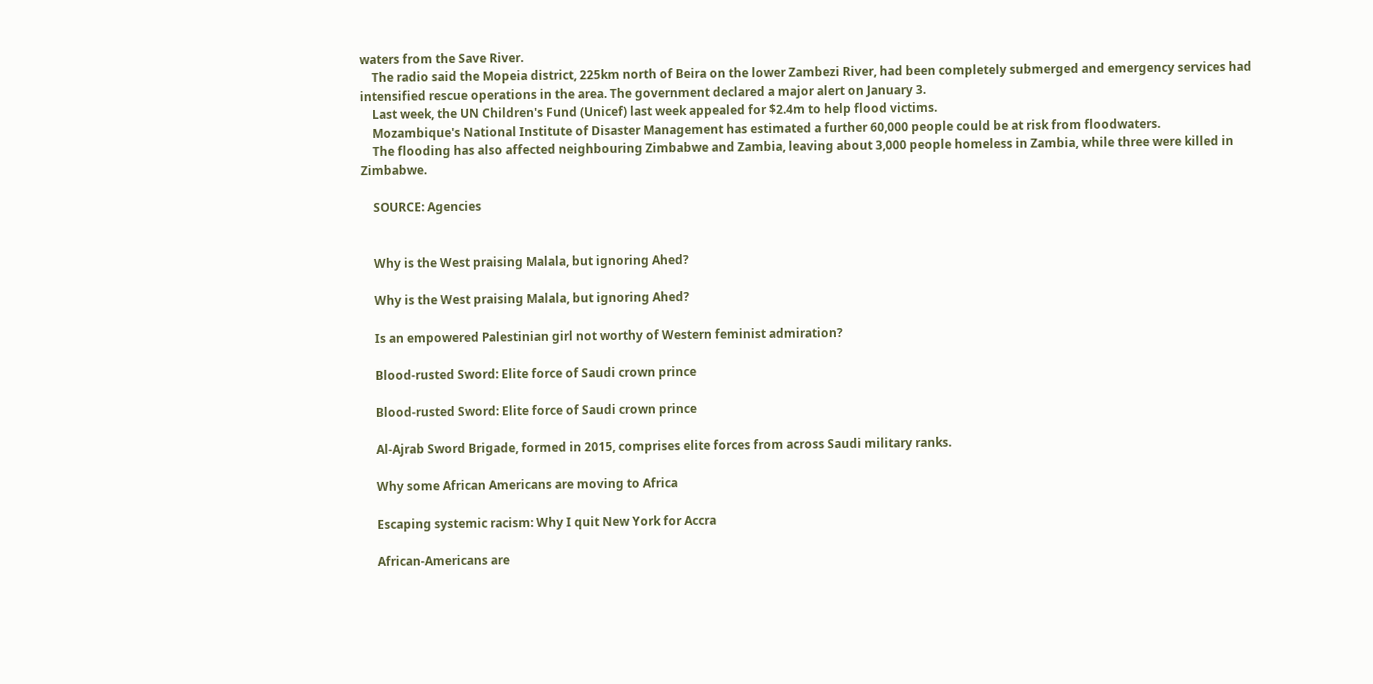waters from the Save River.
    The radio said the Mopeia district, 225km north of Beira on the lower Zambezi River, had been completely submerged and emergency services had intensified rescue operations in the area. The government declared a major alert on January 3.
    Last week, the UN Children's Fund (Unicef) last week appealed for $2.4m to help flood victims.
    Mozambique's National Institute of Disaster Management has estimated a further 60,000 people could be at risk from floodwaters.
    The flooding has also affected neighbouring Zimbabwe and Zambia, leaving about 3,000 people homeless in Zambia, while three were killed in Zimbabwe.

    SOURCE: Agencies


    Why is the West praising Malala, but ignoring Ahed?

    Why is the West praising Malala, but ignoring Ahed?

    Is an empowered Palestinian girl not worthy of Western feminist admiration?

    Blood-rusted Sword: Elite force of Saudi crown prince

    Blood-rusted Sword: Elite force of Saudi crown prince

    Al-Ajrab Sword Brigade, formed in 2015, comprises elite forces from across Saudi military ranks.

    Why some African Americans are moving to Africa

    Escaping systemic racism: Why I quit New York for Accra

    African-Americans are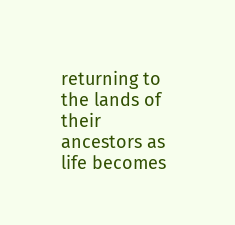returning to the lands of their ancestors as life becomes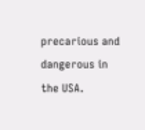precarious and dangerous in the USA.